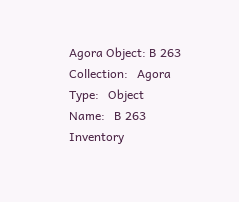Agora Object: B 263
Collection:   Agora
Type:   Object
Name:   B 263
Inventory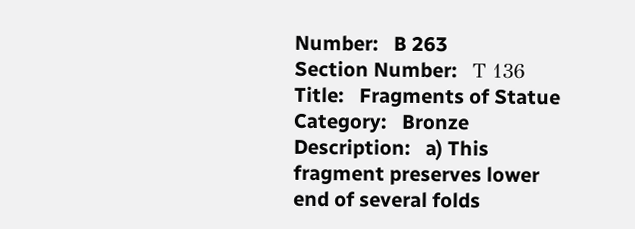Number:   B 263
Section Number:   Τ 136
Title:   Fragments of Statue
Category:   Bronze
Description:   a) This fragment preserves lower end of several folds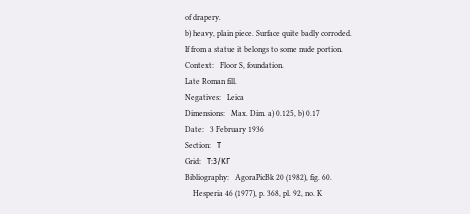of drapery.
b) heavy, plain piece. Surface quite badly corroded.
If from a statue it belongs to some nude portion.
Context:   Floor S, foundation.
Late Roman fill.
Negatives:   Leica
Dimensions:   Max. Dim. a) 0.125, b) 0.17
Date:   3 February 1936
Section:   Τ
Grid:   Τ:3/ΚΓ
Bibliography:   AgoraPicBk 20 (1982), fig. 60.
    Hesperia 46 (1977), p. 368, pl. 92, no. K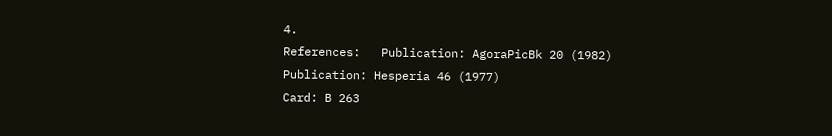4.
References:   Publication: AgoraPicBk 20 (1982)
Publication: Hesperia 46 (1977)
Card: B 263